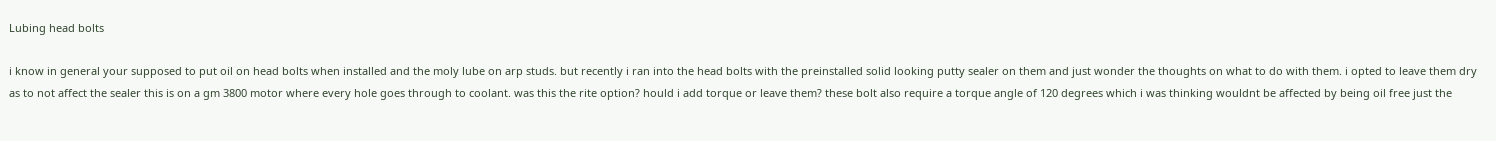Lubing head bolts

i know in general your supposed to put oil on head bolts when installed and the moly lube on arp studs. but recently i ran into the head bolts with the preinstalled solid looking putty sealer on them and just wonder the thoughts on what to do with them. i opted to leave them dry as to not affect the sealer this is on a gm 3800 motor where every hole goes through to coolant. was this the rite option? hould i add torque or leave them? these bolt also require a torque angle of 120 degrees which i was thinking wouldnt be affected by being oil free just the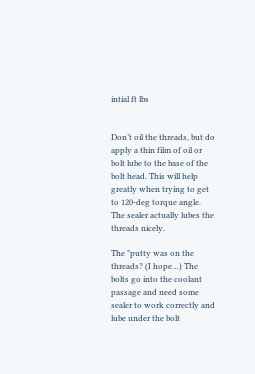intial ft lbs


Don’t oil the threads, but do apply a thin film of oil or bolt lube to the base of the bolt head. This will help greatly when trying to get to 120-deg torque angle. The sealer actually lubes the threads nicely.

The "putty was on the threads? (I hope…) The bolts go into the coolant passage and need some sealer to work correctly and lube under the bolt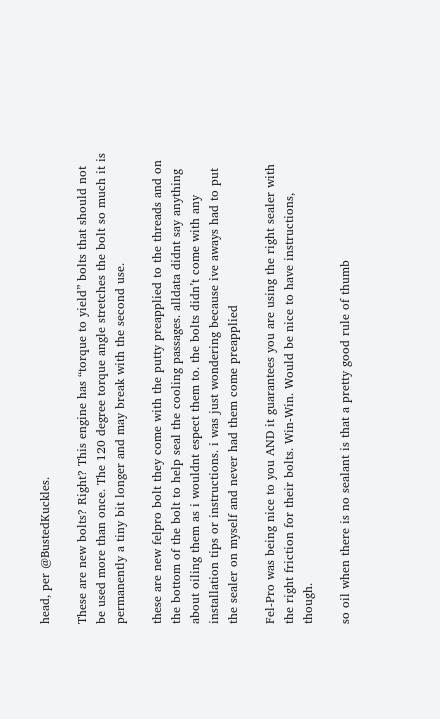head, per @BustedKuckles.

These are new bolts? Right? This engine has “torque to yield” bolts that should not be used more than once. The 120 degree torque angle stretches the bolt so much it is permanently a tiny bit longer and may break with the second use.

these are new felpro bolt they come with the putty preapplied to the threads and on the bottom of the bolt to help seal the cooling passages. alldata didnt say anything about oiling them as i wouldnt espect them to. the bolts didn’t come with any installation tips or instructions. i was just wondering because ive aways had to put the sealer on myself and never had them come preapplied

Fel-Pro was being nice to you AND it guarantees you are using the right sealer with the right friction for their bolts. Win-Win. Would be nice to have instructions, though.

so oil when there is no sealant is that a pretty good rule of thumb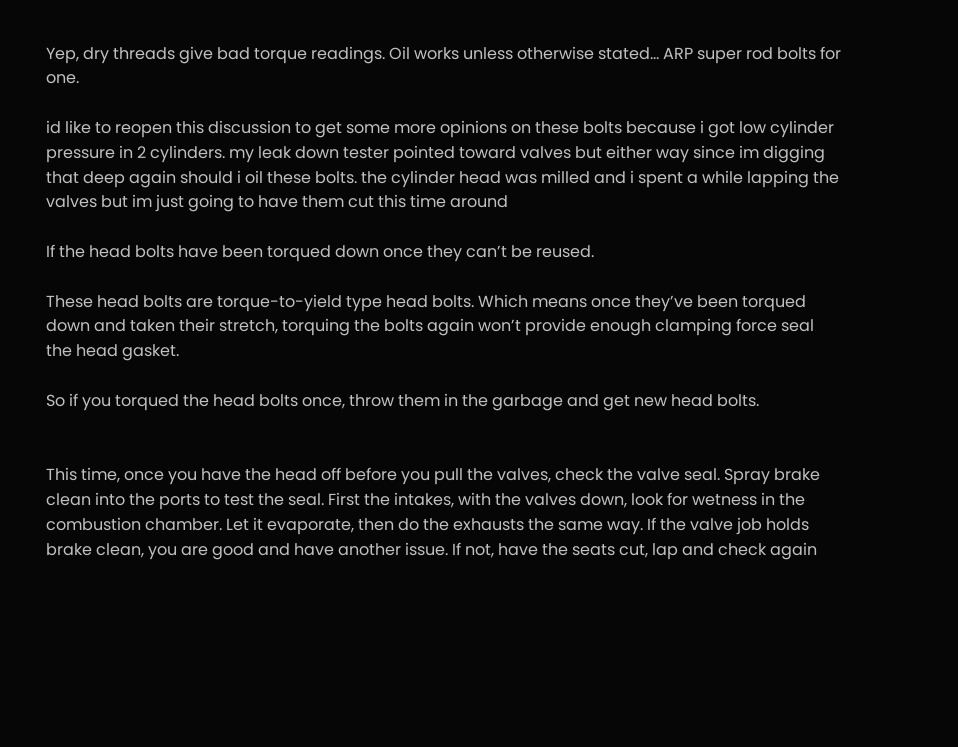Yep, dry threads give bad torque readings. Oil works unless otherwise stated… ARP super rod bolts for one.

id like to reopen this discussion to get some more opinions on these bolts because i got low cylinder pressure in 2 cylinders. my leak down tester pointed toward valves but either way since im digging that deep again should i oil these bolts. the cylinder head was milled and i spent a while lapping the valves but im just going to have them cut this time around

If the head bolts have been torqued down once they can’t be reused.

These head bolts are torque-to-yield type head bolts. Which means once they’ve been torqued down and taken their stretch, torquing the bolts again won’t provide enough clamping force seal the head gasket.

So if you torqued the head bolts once, throw them in the garbage and get new head bolts.


This time, once you have the head off before you pull the valves, check the valve seal. Spray brake clean into the ports to test the seal. First the intakes, with the valves down, look for wetness in the combustion chamber. Let it evaporate, then do the exhausts the same way. If the valve job holds brake clean, you are good and have another issue. If not, have the seats cut, lap and check again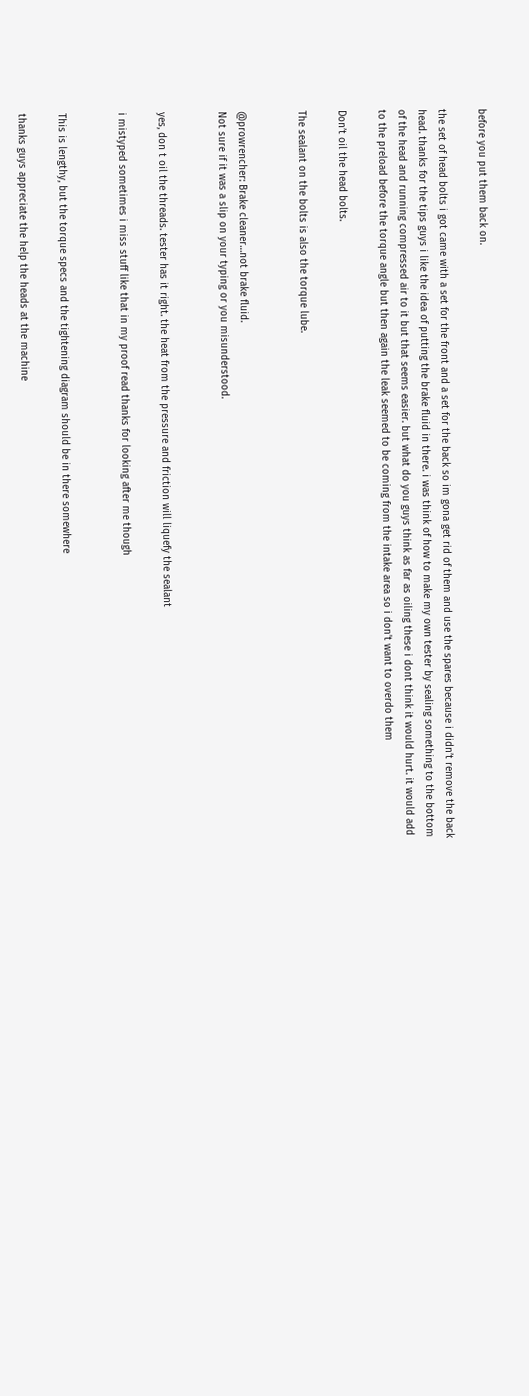before you put them back on.

the set of head bolts i got came with a set for the front and a set for the back so im gona get rid of them and use the spares because i didn’t remove the back head. thanks for the tips guys i like the idea of putting the brake fluid in there. i was think of how to make my own tester by sealing something to the bottom of the head and running compressed air to it but that seems easier. but what do you guys think as far as oiling these i dont think it would hurt. it would add to the preload before the torque angle but then again the leak seemed to be coming from the intake area so i don’t want to overdo them

Don’t oil the head bolts.

The sealant on the bolts is also the torque lube.


@prowrencher: Brake cleaner…not brake fluid.
Not sure if it was a slip on your typing or you misunderstood.


yes, don t oil the threads. tester has it right. the heat from the pressure and friction will liquefy the sealant

i mistyped sometimes i miss stuff like that in my proof read thanks for looking after me though


This is lengthy, but the torque specs and the tightening diagram should be in there somewhere

thanks guys appreciate the help the heads at the machine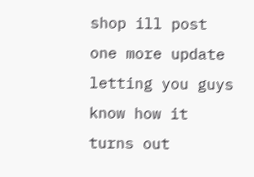shop ill post one more update letting you guys know how it turns out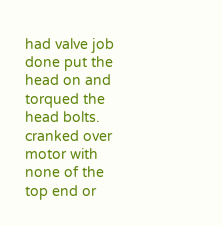had valve job done put the head on and torqued the head bolts. cranked over motor with none of the top end or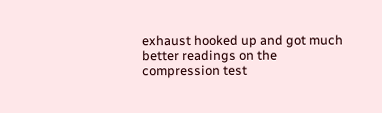exhaust hooked up and got much better readings on the compression test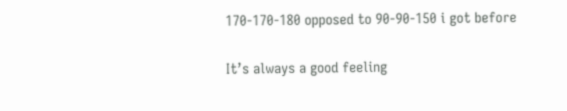170-170-180 opposed to 90-90-150 i got before

It’s always a good feeling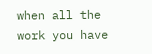when all the work you have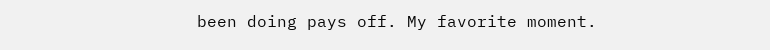been doing pays off. My favorite moment.